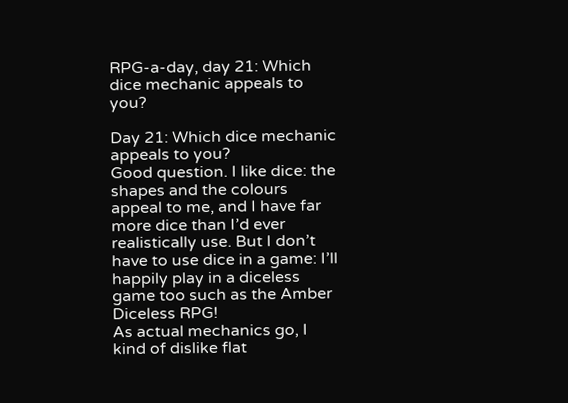RPG-a-day, day 21: Which dice mechanic appeals to you?

Day 21: Which dice mechanic appeals to you?
Good question. I like dice: the shapes and the colours appeal to me, and I have far more dice than I’d ever realistically use. But I don’t have to use dice in a game: I’ll happily play in a diceless game too such as the Amber Diceless RPG!
As actual mechanics go, I kind of dislike flat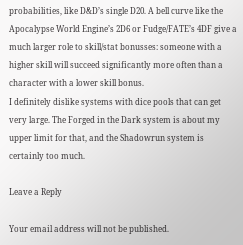probabilities, like D&D’s single D20. A bell curve like the Apocalypse World Engine’s 2D6 or Fudge/FATE’s 4DF give a much larger role to skill/stat bonusses: someone with a higher skill will succeed significantly more often than a character with a lower skill bonus.
I definitely dislike systems with dice pools that can get very large. The Forged in the Dark system is about my upper limit for that, and the Shadowrun system is certainly too much.

Leave a Reply

Your email address will not be published.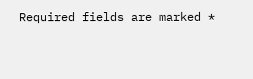Required fields are marked *